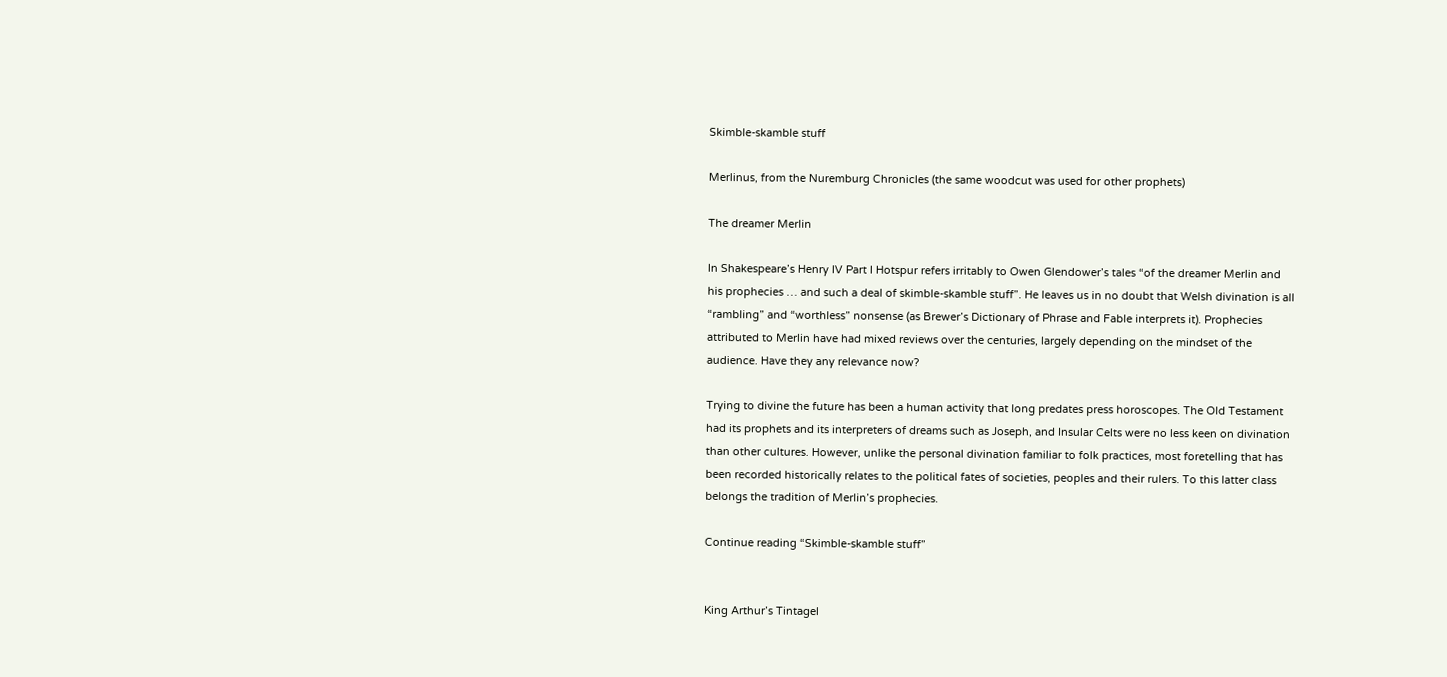Skimble-skamble stuff

Merlinus, from the Nuremburg Chronicles (the same woodcut was used for other prophets)

The dreamer Merlin

In Shakespeare’s Henry IV Part I Hotspur refers irritably to Owen Glendower’s tales “of the dreamer Merlin and his prophecies … and such a deal of skimble-skamble stuff”. He leaves us in no doubt that Welsh divination is all “rambling” and “worthless” nonsense (as Brewer’s Dictionary of Phrase and Fable interprets it). Prophecies attributed to Merlin have had mixed reviews over the centuries, largely depending on the mindset of the audience. Have they any relevance now?

Trying to divine the future has been a human activity that long predates press horoscopes. The Old Testament had its prophets and its interpreters of dreams such as Joseph, and Insular Celts were no less keen on divination than other cultures. However, unlike the personal divination familiar to folk practices, most foretelling that has been recorded historically relates to the political fates of societies, peoples and their rulers. To this latter class belongs the tradition of Merlin’s prophecies.

Continue reading “Skimble-skamble stuff”


King Arthur’s Tintagel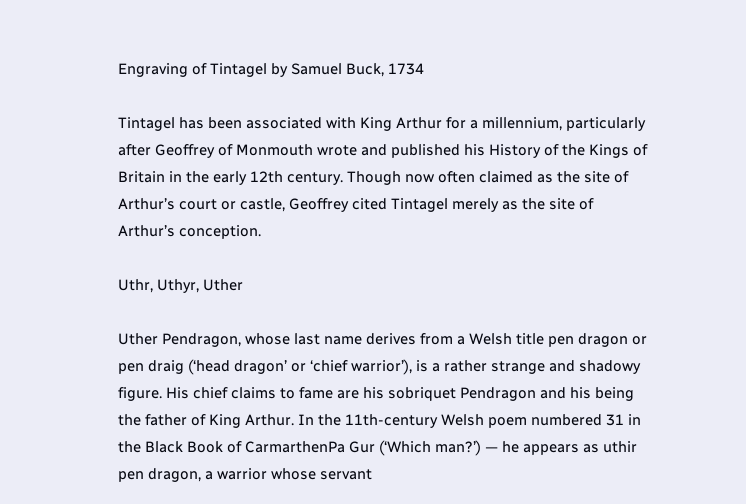Engraving of Tintagel by Samuel Buck, 1734

Tintagel has been associated with King Arthur for a millennium, particularly after Geoffrey of Monmouth wrote and published his History of the Kings of Britain in the early 12th century. Though now often claimed as the site of Arthur’s court or castle, Geoffrey cited Tintagel merely as the site of Arthur’s conception.

Uthr, Uthyr, Uther

Uther Pendragon, whose last name derives from a Welsh title pen dragon or pen draig (‘head dragon’ or ‘chief warrior’), is a rather strange and shadowy figure. His chief claims to fame are his sobriquet Pendragon and his being the father of King Arthur. In the 11th-century Welsh poem numbered 31 in the Black Book of CarmarthenPa Gur (‘Which man?’) — he appears as uthir pen dragon, a warrior whose servant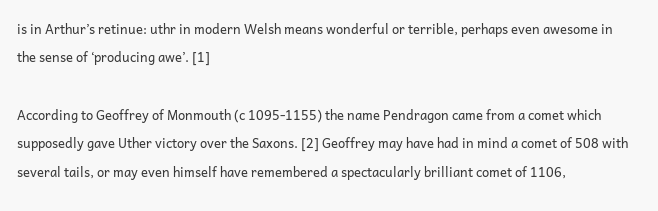is in Arthur’s retinue: uthr in modern Welsh means wonderful or terrible, perhaps even awesome in the sense of ‘producing awe’. [1]

According to Geoffrey of Monmouth (c 1095-1155) the name Pendragon came from a comet which supposedly gave Uther victory over the Saxons. [2] Geoffrey may have had in mind a comet of 508 with several tails, or may even himself have remembered a spectacularly brilliant comet of 1106,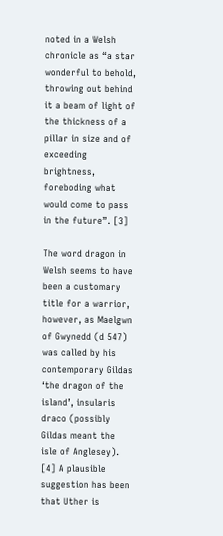noted in a Welsh chronicle as “a star wonderful to behold, throwing out behind it a beam of light of the thickness of a pillar in size and of exceeding brightness, foreboding what would come to pass in the future”. [3]

The word dragon in Welsh seems to have been a customary title for a warrior, however, as Maelgwn of Gwynedd (d 547) was called by his contemporary Gildas ‘the dragon of the island’, insularis draco (possibly Gildas meant the isle of Anglesey). [4] A plausible suggestion has been that Uther is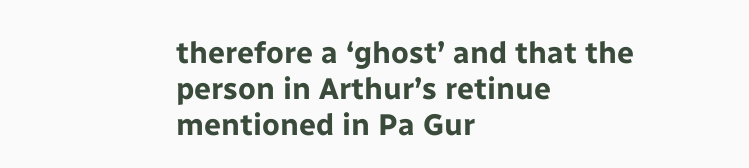therefore a ‘ghost’ and that the person in Arthur’s retinue mentioned in Pa Gur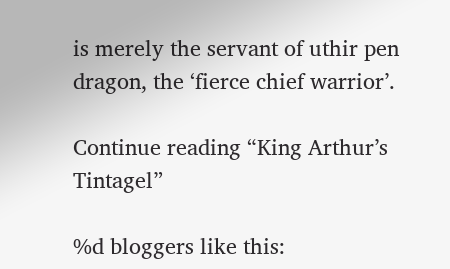is merely the servant of uthir pen dragon, the ‘fierce chief warrior’.

Continue reading “King Arthur’s Tintagel”

%d bloggers like this: